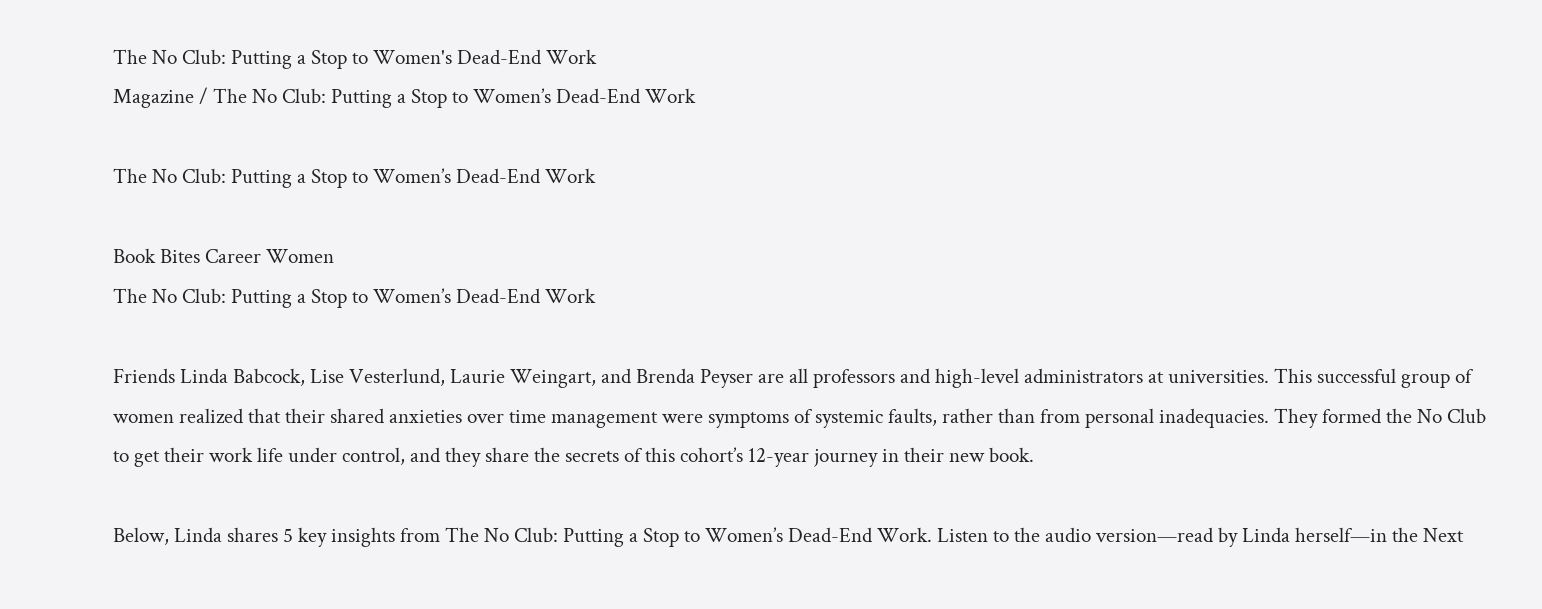The No Club: Putting a Stop to Women's Dead-End Work
Magazine / The No Club: Putting a Stop to Women’s Dead-End Work

The No Club: Putting a Stop to Women’s Dead-End Work

Book Bites Career Women
The No Club: Putting a Stop to Women’s Dead-End Work

Friends Linda Babcock, Lise Vesterlund, Laurie Weingart, and Brenda Peyser are all professors and high-level administrators at universities. This successful group of women realized that their shared anxieties over time management were symptoms of systemic faults, rather than from personal inadequacies. They formed the No Club to get their work life under control, and they share the secrets of this cohort’s 12-year journey in their new book.

Below, Linda shares 5 key insights from The No Club: Putting a Stop to Women’s Dead-End Work. Listen to the audio version—read by Linda herself—in the Next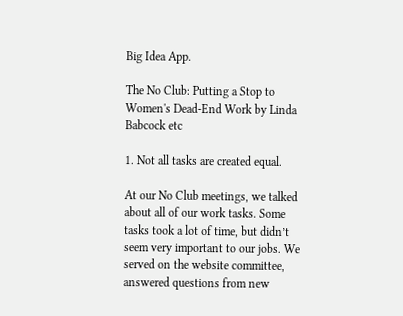Big Idea App.

The No Club: Putting a Stop to Women's Dead-End Work by Linda Babcock etc

1. Not all tasks are created equal.

At our No Club meetings, we talked about all of our work tasks. Some tasks took a lot of time, but didn’t seem very important to our jobs. We served on the website committee, answered questions from new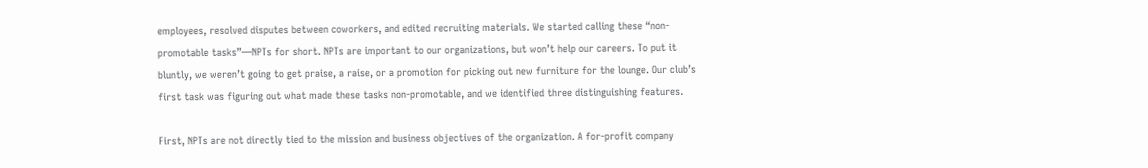employees, resolved disputes between coworkers, and edited recruiting materials. We started calling these “non-promotable tasks”—NPTs for short. NPTs are important to our organizations, but won’t help our careers. To put it bluntly, we weren’t going to get praise, a raise, or a promotion for picking out new furniture for the lounge. Our club’s first task was figuring out what made these tasks non-promotable, and we identified three distinguishing features.

First, NPTs are not directly tied to the mission and business objectives of the organization. A for-profit company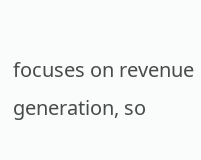focuses on revenue generation, so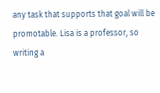any task that supports that goal will be promotable. Lisa is a professor, so writing a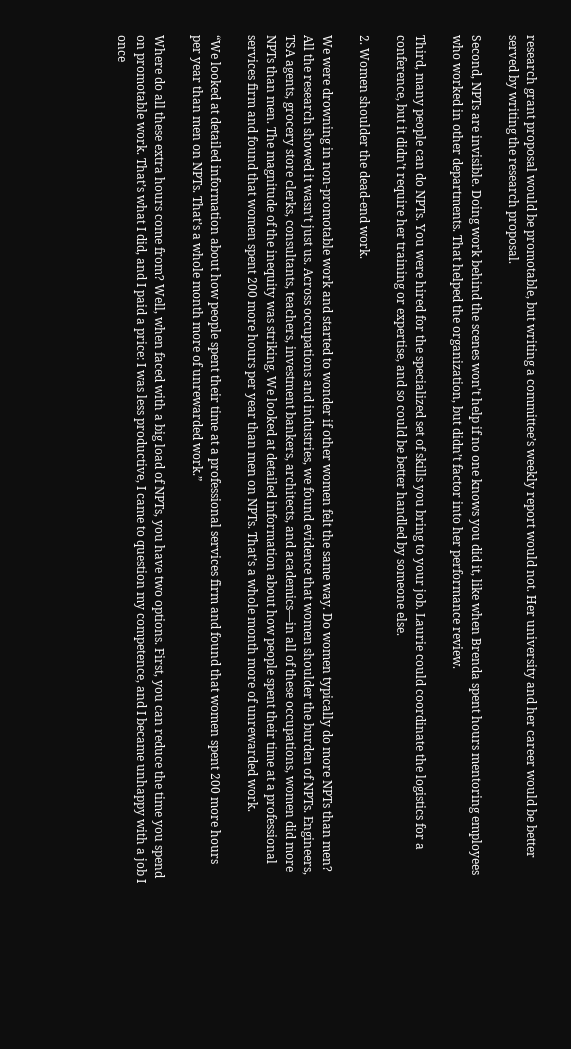research grant proposal would be promotable, but writing a committee’s weekly report would not. Her university and her career would be better served by writing the research proposal.

Second, NPTs are invisible. Doing work behind the scenes won’t help if no one knows you did it, like when Brenda spent hours mentoring employees who worked in other departments. That helped the organization, but didn’t factor into her performance review.

Third, many people can do NPTs. You were hired for the specialized set of skills you bring to your job. Laurie could coordinate the logistics for a conference, but it didn’t require her training or expertise, and so could be better handled by someone else.

2. Women shoulder the dead-end work.

We were drowning in non-promotable work and started to wonder if other women felt the same way. Do women typically do more NPTs than men? All the research showed it wasn’t just us. Across occupations and industries, we found evidence that women shoulder the burden of NPTs. Engineers, TSA agents, grocery store clerks, consultants, teachers, investment bankers, architects, and academics—in all of these occupations, women did more NPTs than men. The magnitude of the inequity was striking. We looked at detailed information about how people spent their time at a professional services firm and found that women spent 200 more hours per year than men on NPTs. That’s a whole month more of unrewarded work.

“We looked at detailed information about how people spent their time at a professional services firm and found that women spent 200 more hours per year than men on NPTs. That’s a whole month more of unrewarded work.”

Where do all these extra hours come from? Well, when faced with a big load of NPTs, you have two options. First, you can reduce the time you spend on promotable work. That’s what I did, and I paid a price: I was less productive, I came to question my competence, and I became unhappy with a job I once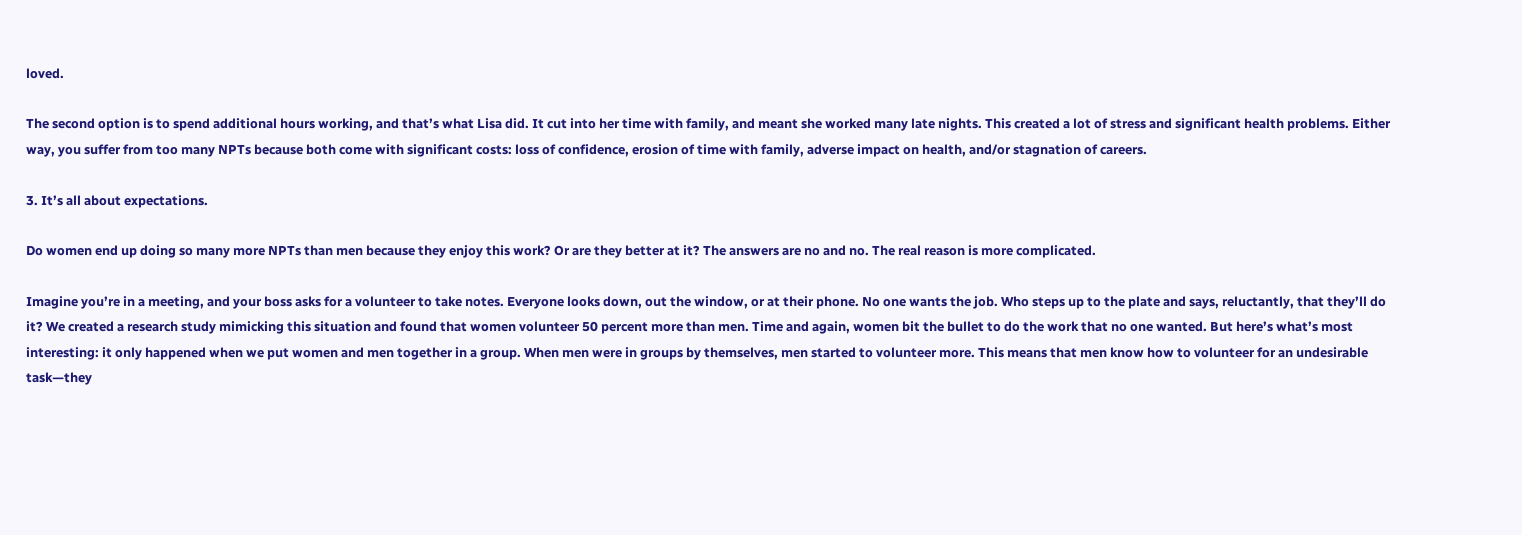loved.

The second option is to spend additional hours working, and that’s what Lisa did. It cut into her time with family, and meant she worked many late nights. This created a lot of stress and significant health problems. Either way, you suffer from too many NPTs because both come with significant costs: loss of confidence, erosion of time with family, adverse impact on health, and/or stagnation of careers.

3. It’s all about expectations.

Do women end up doing so many more NPTs than men because they enjoy this work? Or are they better at it? The answers are no and no. The real reason is more complicated.

Imagine you’re in a meeting, and your boss asks for a volunteer to take notes. Everyone looks down, out the window, or at their phone. No one wants the job. Who steps up to the plate and says, reluctantly, that they’ll do it? We created a research study mimicking this situation and found that women volunteer 50 percent more than men. Time and again, women bit the bullet to do the work that no one wanted. But here’s what’s most interesting: it only happened when we put women and men together in a group. When men were in groups by themselves, men started to volunteer more. This means that men know how to volunteer for an undesirable task—they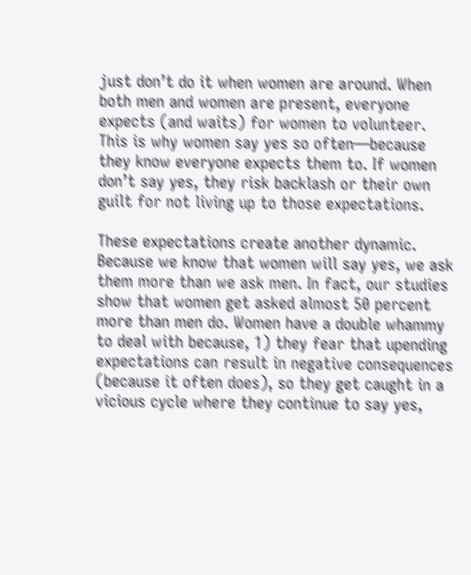just don’t do it when women are around. When both men and women are present, everyone expects (and waits) for women to volunteer. This is why women say yes so often—because they know everyone expects them to. If women don’t say yes, they risk backlash or their own guilt for not living up to those expectations.

These expectations create another dynamic. Because we know that women will say yes, we ask them more than we ask men. In fact, our studies show that women get asked almost 50 percent more than men do. Women have a double whammy to deal with because, 1) they fear that upending expectations can result in negative consequences (because it often does), so they get caught in a vicious cycle where they continue to say yes,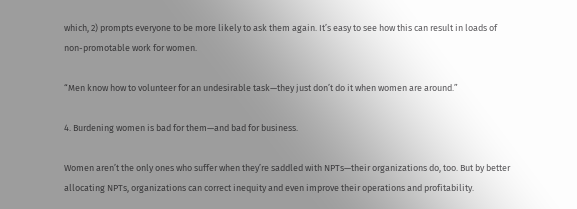which, 2) prompts everyone to be more likely to ask them again. It’s easy to see how this can result in loads of non-promotable work for women.

“Men know how to volunteer for an undesirable task—they just don’t do it when women are around.”

4. Burdening women is bad for them—and bad for business.

Women aren’t the only ones who suffer when they’re saddled with NPTs—their organizations do, too. But by better allocating NPTs, organizations can correct inequity and even improve their operations and profitability.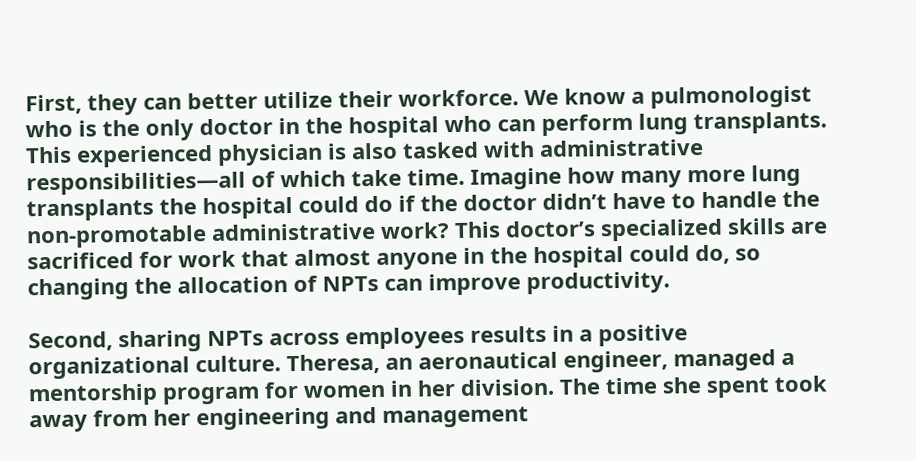First, they can better utilize their workforce. We know a pulmonologist who is the only doctor in the hospital who can perform lung transplants. This experienced physician is also tasked with administrative responsibilities—all of which take time. Imagine how many more lung transplants the hospital could do if the doctor didn’t have to handle the non-promotable administrative work? This doctor’s specialized skills are sacrificed for work that almost anyone in the hospital could do, so changing the allocation of NPTs can improve productivity.

Second, sharing NPTs across employees results in a positive organizational culture. Theresa, an aeronautical engineer, managed a mentorship program for women in her division. The time she spent took away from her engineering and management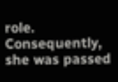role. Consequently, she was passed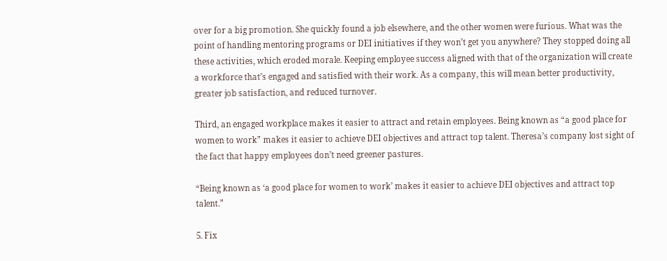over for a big promotion. She quickly found a job elsewhere, and the other women were furious. What was the point of handling mentoring programs or DEI initiatives if they won’t get you anywhere? They stopped doing all these activities, which eroded morale. Keeping employee success aligned with that of the organization will create a workforce that’s engaged and satisfied with their work. As a company, this will mean better productivity, greater job satisfaction, and reduced turnover.

Third, an engaged workplace makes it easier to attract and retain employees. Being known as “a good place for women to work” makes it easier to achieve DEI objectives and attract top talent. Theresa’s company lost sight of the fact that happy employees don’t need greener pastures.

“Being known as ‘a good place for women to work’ makes it easier to achieve DEI objectives and attract top talent.”

5. Fix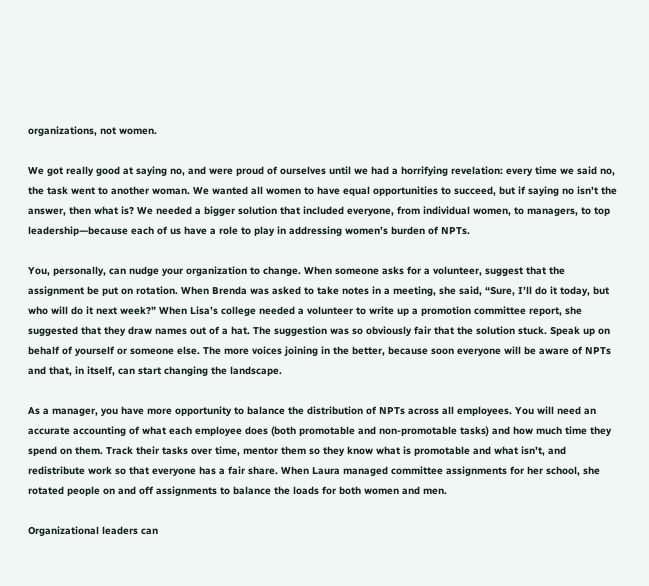organizations, not women.

We got really good at saying no, and were proud of ourselves until we had a horrifying revelation: every time we said no, the task went to another woman. We wanted all women to have equal opportunities to succeed, but if saying no isn’t the answer, then what is? We needed a bigger solution that included everyone, from individual women, to managers, to top leadership—because each of us have a role to play in addressing women’s burden of NPTs.

You, personally, can nudge your organization to change. When someone asks for a volunteer, suggest that the assignment be put on rotation. When Brenda was asked to take notes in a meeting, she said, “Sure, I’ll do it today, but who will do it next week?” When Lisa’s college needed a volunteer to write up a promotion committee report, she suggested that they draw names out of a hat. The suggestion was so obviously fair that the solution stuck. Speak up on behalf of yourself or someone else. The more voices joining in the better, because soon everyone will be aware of NPTs and that, in itself, can start changing the landscape.

As a manager, you have more opportunity to balance the distribution of NPTs across all employees. You will need an accurate accounting of what each employee does (both promotable and non-promotable tasks) and how much time they spend on them. Track their tasks over time, mentor them so they know what is promotable and what isn’t, and redistribute work so that everyone has a fair share. When Laura managed committee assignments for her school, she rotated people on and off assignments to balance the loads for both women and men.

Organizational leaders can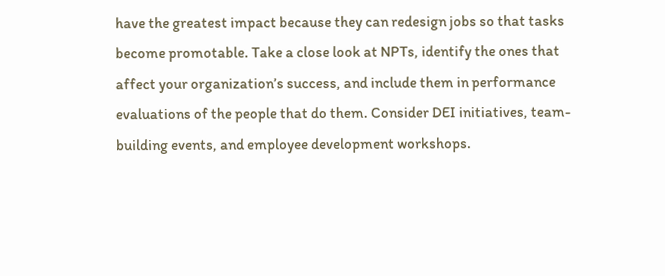have the greatest impact because they can redesign jobs so that tasks become promotable. Take a close look at NPTs, identify the ones that affect your organization’s success, and include them in performance evaluations of the people that do them. Consider DEI initiatives, team-building events, and employee development workshops.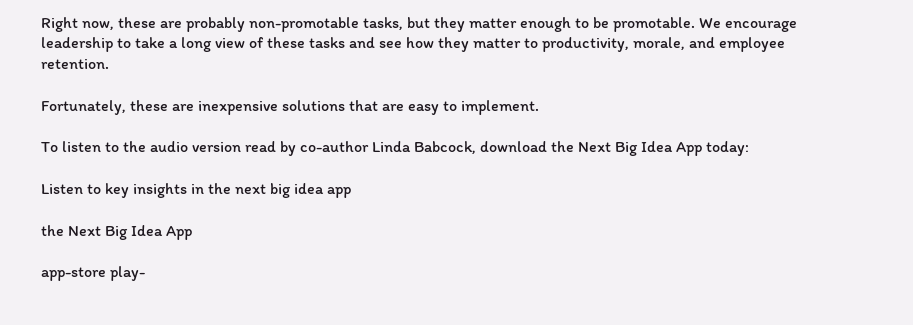Right now, these are probably non-promotable tasks, but they matter enough to be promotable. We encourage leadership to take a long view of these tasks and see how they matter to productivity, morale, and employee retention.

Fortunately, these are inexpensive solutions that are easy to implement.

To listen to the audio version read by co-author Linda Babcock, download the Next Big Idea App today:

Listen to key insights in the next big idea app

the Next Big Idea App

app-store play-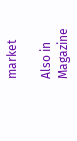market

Also in Magazine